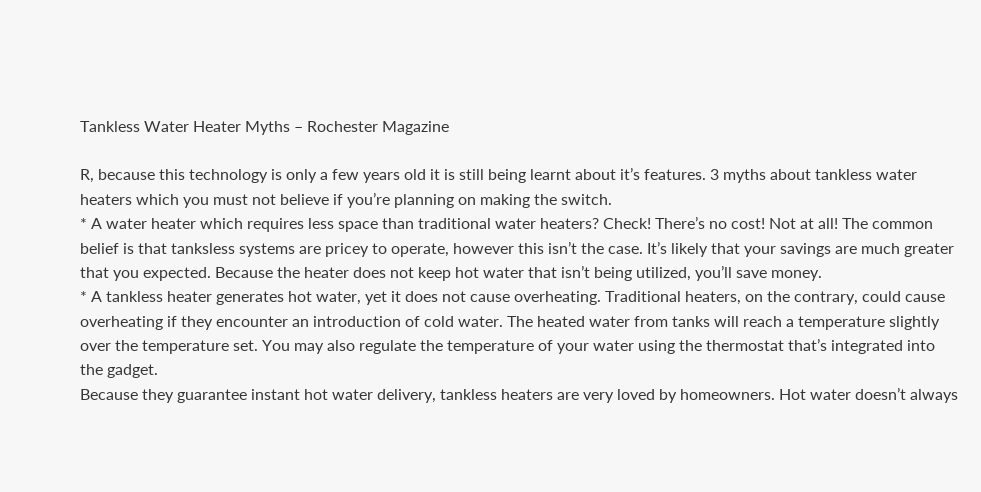Tankless Water Heater Myths – Rochester Magazine

R, because this technology is only a few years old it is still being learnt about it’s features. 3 myths about tankless water heaters which you must not believe if you’re planning on making the switch.
* A water heater which requires less space than traditional water heaters? Check! There’s no cost! Not at all! The common belief is that tanksless systems are pricey to operate, however this isn’t the case. It’s likely that your savings are much greater that you expected. Because the heater does not keep hot water that isn’t being utilized, you’ll save money.
* A tankless heater generates hot water, yet it does not cause overheating. Traditional heaters, on the contrary, could cause overheating if they encounter an introduction of cold water. The heated water from tanks will reach a temperature slightly over the temperature set. You may also regulate the temperature of your water using the thermostat that’s integrated into the gadget.
Because they guarantee instant hot water delivery, tankless heaters are very loved by homeowners. Hot water doesn’t always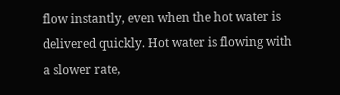flow instantly, even when the hot water is delivered quickly. Hot water is flowing with a slower rate,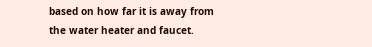based on how far it is away from the water heater and faucet.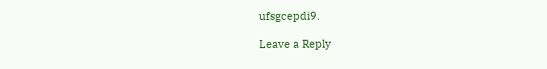ufsgcepdi9.

Leave a Reply